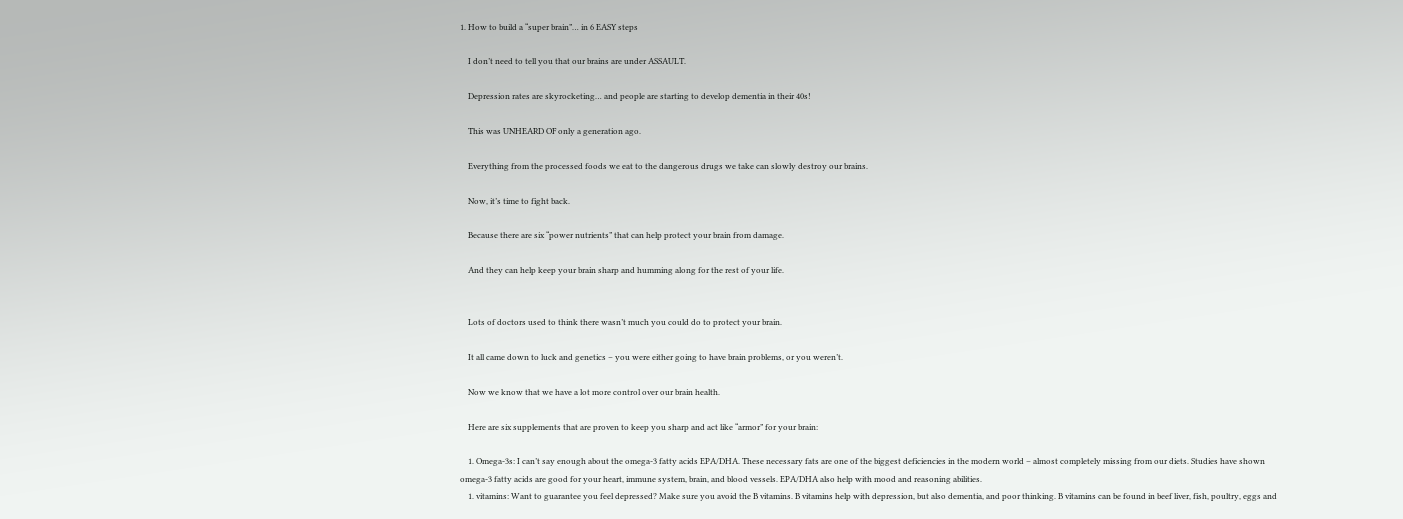1. How to build a “super brain”… in 6 EASY steps

    I don’t need to tell you that our brains are under ASSAULT.

    Depression rates are skyrocketing… and people are starting to develop dementia in their 40s!

    This was UNHEARD OF only a generation ago.

    Everything from the processed foods we eat to the dangerous drugs we take can slowly destroy our brains.

    Now, it’s time to fight back.

    Because there are six “power nutrients” that can help protect your brain from damage.

    And they can help keep your brain sharp and humming along for the rest of your life.


    Lots of doctors used to think there wasn’t much you could do to protect your brain.

    It all came down to luck and genetics – you were either going to have brain problems, or you weren’t.

    Now we know that we have a lot more control over our brain health.

    Here are six supplements that are proven to keep you sharp and act like “armor” for your brain:

    1. Omega-3s: I can’t say enough about the omega-3 fatty acids EPA/DHA. These necessary fats are one of the biggest deficiencies in the modern world – almost completely missing from our diets. Studies have shown omega-3 fatty acids are good for your heart, immune system, brain, and blood vessels. EPA/DHA also help with mood and reasoning abilities.
    1. vitamins: Want to guarantee you feel depressed? Make sure you avoid the B vitamins. B vitamins help with depression, but also dementia, and poor thinking. B vitamins can be found in beef liver, fish, poultry, eggs and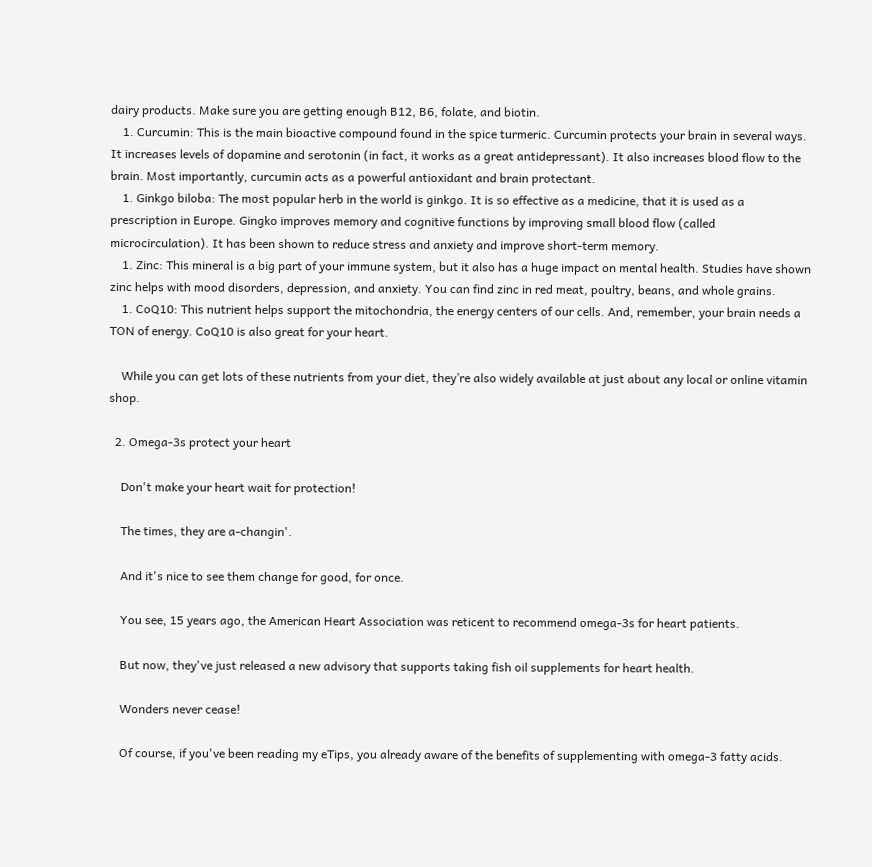dairy products. Make sure you are getting enough B12, B6, folate, and biotin.
    1. Curcumin: This is the main bioactive compound found in the spice turmeric. Curcumin protects your brain in several ways. It increases levels of dopamine and serotonin (in fact, it works as a great antidepressant). It also increases blood flow to the brain. Most importantly, curcumin acts as a powerful antioxidant and brain protectant.
    1. Ginkgo biloba: The most popular herb in the world is ginkgo. It is so effective as a medicine, that it is used as a prescription in Europe. Gingko improves memory and cognitive functions by improving small blood flow (called microcirculation). It has been shown to reduce stress and anxiety and improve short-term memory.
    1. Zinc: This mineral is a big part of your immune system, but it also has a huge impact on mental health. Studies have shown zinc helps with mood disorders, depression, and anxiety. You can find zinc in red meat, poultry, beans, and whole grains.
    1. CoQ10: This nutrient helps support the mitochondria, the energy centers of our cells. And, remember, your brain needs a TON of energy. CoQ10 is also great for your heart.

    While you can get lots of these nutrients from your diet, they’re also widely available at just about any local or online vitamin shop.

  2. Omega-3s protect your heart

    Don't make your heart wait for protection!

    The times, they are a-changin'.

    And it's nice to see them change for good, for once.

    You see, 15 years ago, the American Heart Association was reticent to recommend omega-3s for heart patients.

    But now, they've just released a new advisory that supports taking fish oil supplements for heart health.

    Wonders never cease!

    Of course, if you've been reading my eTips, you already aware of the benefits of supplementing with omega-3 fatty acids.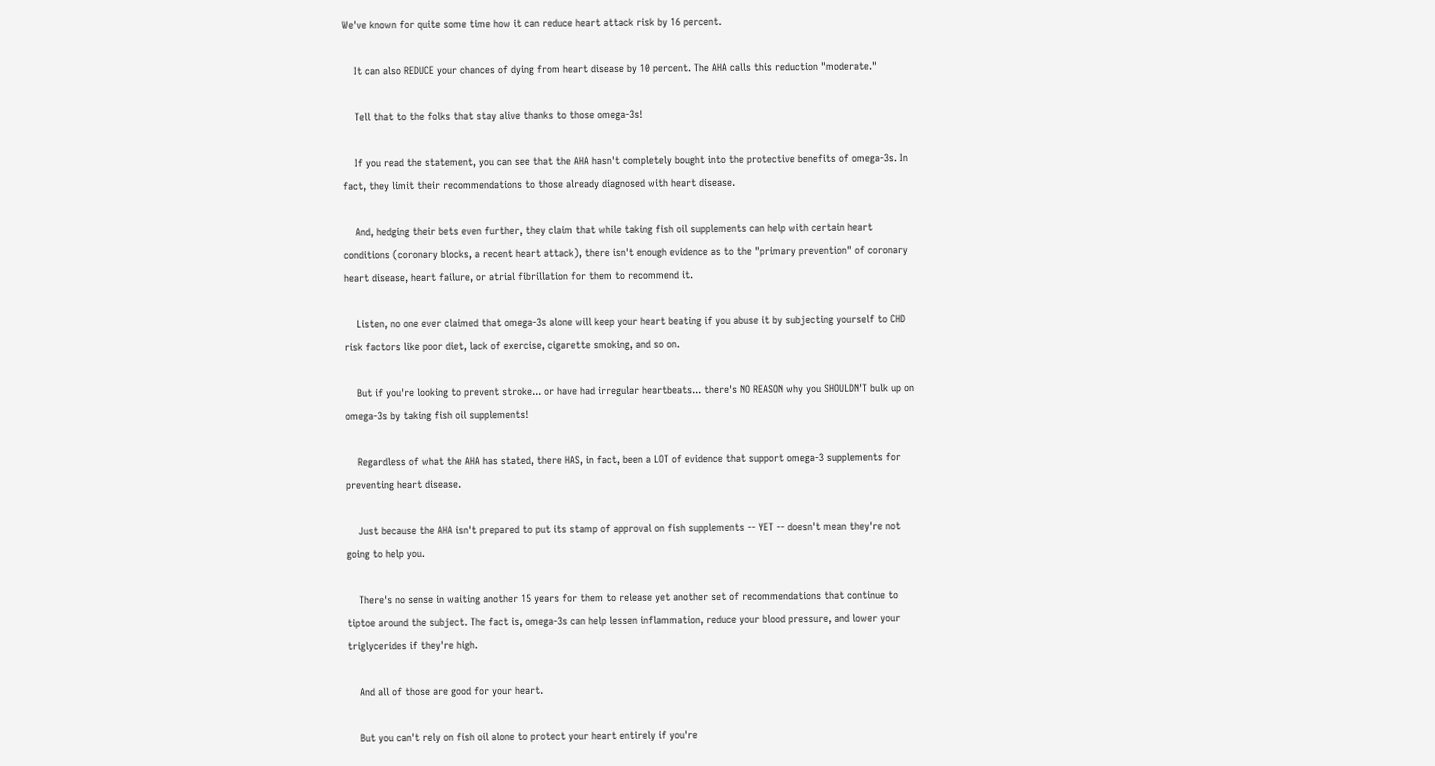We've known for quite some time how it can reduce heart attack risk by 16 percent.

    It can also REDUCE your chances of dying from heart disease by 10 percent. The AHA calls this reduction "moderate."

    Tell that to the folks that stay alive thanks to those omega-3s!

    If you read the statement, you can see that the AHA hasn't completely bought into the protective benefits of omega-3s. In fact, they limit their recommendations to those already diagnosed with heart disease.

    And, hedging their bets even further, they claim that while taking fish oil supplements can help with certain heart conditions (coronary blocks, a recent heart attack), there isn't enough evidence as to the "primary prevention" of coronary heart disease, heart failure, or atrial fibrillation for them to recommend it.

    Listen, no one ever claimed that omega-3s alone will keep your heart beating if you abuse it by subjecting yourself to CHD risk factors like poor diet, lack of exercise, cigarette smoking, and so on.

    But if you're looking to prevent stroke... or have had irregular heartbeats... there's NO REASON why you SHOULDN'T bulk up on omega-3s by taking fish oil supplements!

    Regardless of what the AHA has stated, there HAS, in fact, been a LOT of evidence that support omega-3 supplements for preventing heart disease.

    Just because the AHA isn't prepared to put its stamp of approval on fish supplements -- YET -- doesn't mean they're not going to help you.

    There's no sense in waiting another 15 years for them to release yet another set of recommendations that continue to tiptoe around the subject. The fact is, omega-3s can help lessen inflammation, reduce your blood pressure, and lower your triglycerides if they're high.

    And all of those are good for your heart.

    But you can't rely on fish oil alone to protect your heart entirely if you're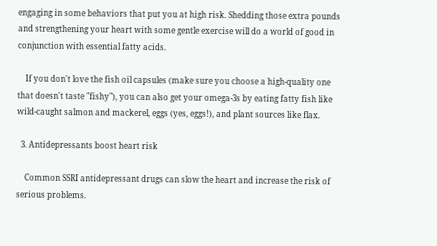engaging in some behaviors that put you at high risk. Shedding those extra pounds and strengthening your heart with some gentle exercise will do a world of good in conjunction with essential fatty acids.

    If you don't love the fish oil capsules (make sure you choose a high-quality one that doesn't taste "fishy"), you can also get your omega-3s by eating fatty fish like wild-caught salmon and mackerel, eggs (yes, eggs!), and plant sources like flax.

  3. Antidepressants boost heart risk

    Common SSRI antidepressant drugs can slow the heart and increase the risk of serious problems.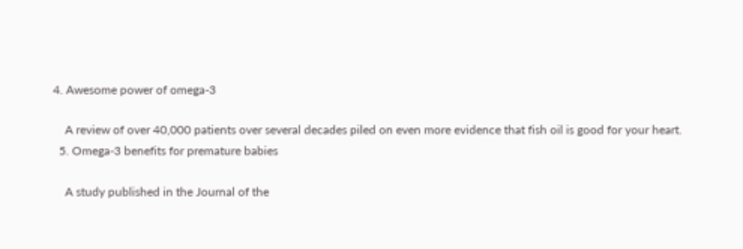4. Awesome power of omega-3

    A review of over 40,000 patients over several decades piled on even more evidence that fish oil is good for your heart.
  5. Omega-3 benefits for premature babies

    A study published in the Journal of the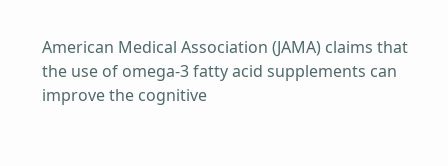American Medical Association (JAMA) claims that the use of omega-3 fatty acid supplements can improve the cognitive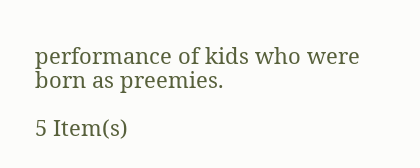performance of kids who were born as preemies.

5 Item(s)